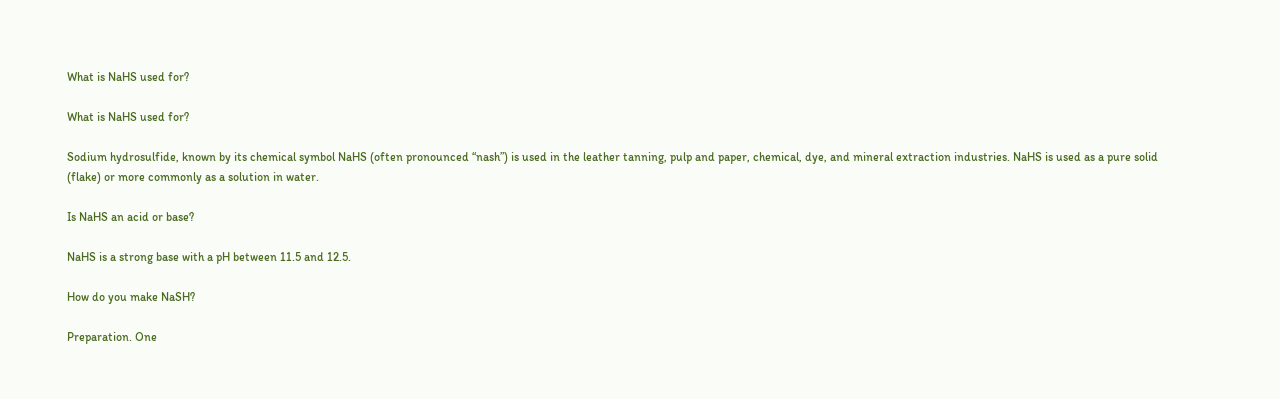What is NaHS used for?

What is NaHS used for?

Sodium hydrosulfide, known by its chemical symbol NaHS (often pronounced “nash”) is used in the leather tanning, pulp and paper, chemical, dye, and mineral extraction industries. NaHS is used as a pure solid (flake) or more commonly as a solution in water.

Is NaHS an acid or base?

NaHS is a strong base with a pH between 11.5 and 12.5.

How do you make NaSH?

Preparation. One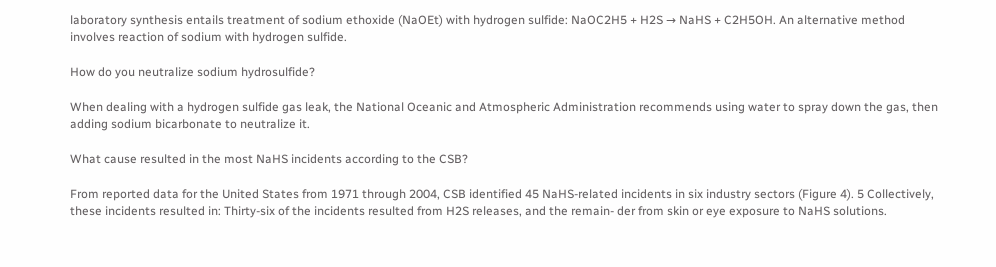laboratory synthesis entails treatment of sodium ethoxide (NaOEt) with hydrogen sulfide: NaOC2H5 + H2S → NaHS + C2H5OH. An alternative method involves reaction of sodium with hydrogen sulfide.

How do you neutralize sodium hydrosulfide?

When dealing with a hydrogen sulfide gas leak, the National Oceanic and Atmospheric Administration recommends using water to spray down the gas, then adding sodium bicarbonate to neutralize it.

What cause resulted in the most NaHS incidents according to the CSB?

From reported data for the United States from 1971 through 2004, CSB identified 45 NaHS-related incidents in six industry sectors (Figure 4). 5 Collectively, these incidents resulted in: Thirty-six of the incidents resulted from H2S releases, and the remain- der from skin or eye exposure to NaHS solutions.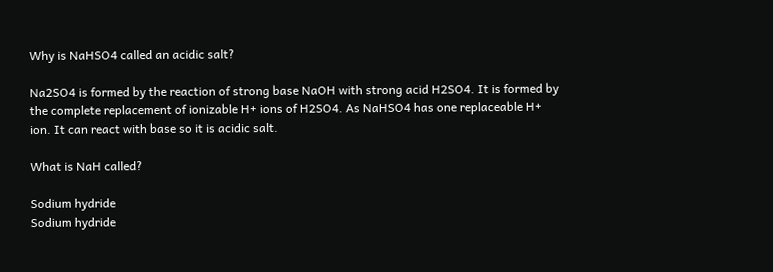Why is NaHSO4 called an acidic salt?

Na2SO4 is formed by the reaction of strong base NaOH with strong acid H2SO4. It is formed by the complete replacement of ionizable H+ ions of H2SO4. As NaHSO4 has one replaceable H+ ion. It can react with base so it is acidic salt.

What is NaH called?

Sodium hydride
Sodium hydride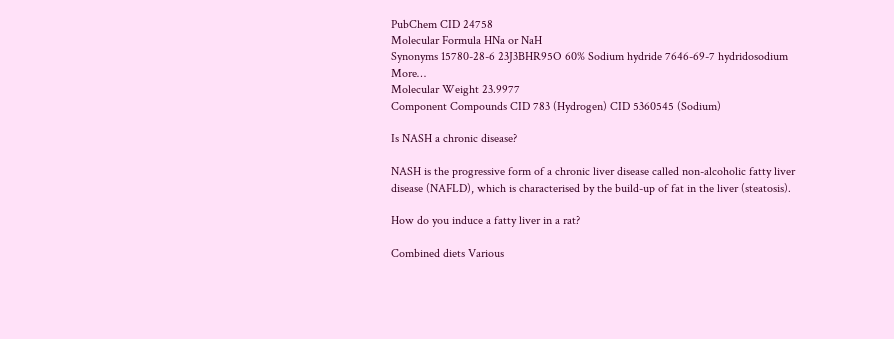PubChem CID 24758
Molecular Formula HNa or NaH
Synonyms 15780-28-6 23J3BHR95O 60% Sodium hydride 7646-69-7 hydridosodium More…
Molecular Weight 23.9977
Component Compounds CID 783 (Hydrogen) CID 5360545 (Sodium)

Is NASH a chronic disease?

NASH is the progressive form of a chronic liver disease called non-alcoholic fatty liver disease (NAFLD), which is characterised by the build-up of fat in the liver (steatosis).

How do you induce a fatty liver in a rat?

Combined diets Various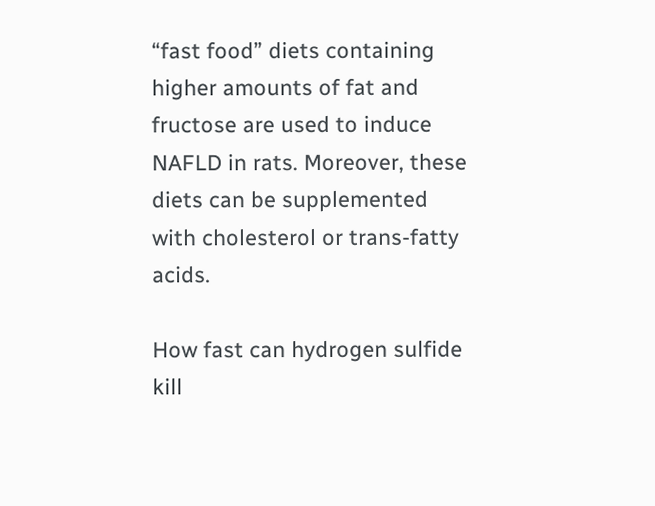“fast food” diets containing higher amounts of fat and fructose are used to induce NAFLD in rats. Moreover, these diets can be supplemented with cholesterol or trans-fatty acids.

How fast can hydrogen sulfide kill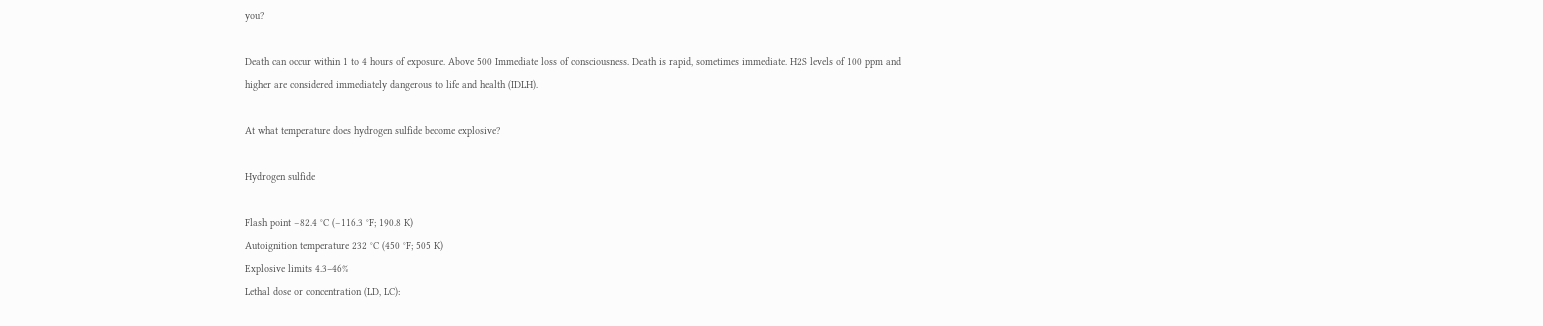you?

Death can occur within 1 to 4 hours of exposure. Above 500 Immediate loss of consciousness. Death is rapid, sometimes immediate. H2S levels of 100 ppm and higher are considered immediately dangerous to life and health (IDLH).

At what temperature does hydrogen sulfide become explosive?

Hydrogen sulfide

Flash point −82.4 °C (−116.3 °F; 190.8 K)
Autoignition temperature 232 °C (450 °F; 505 K)
Explosive limits 4.3–46%
Lethal dose or concentration (LD, LC):